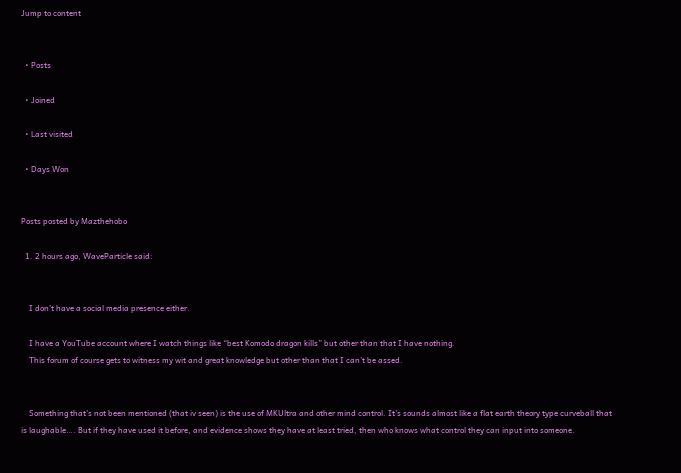Jump to content


  • Posts

  • Joined

  • Last visited

  • Days Won


Posts posted by Mazthehobo

  1. 2 hours ago, WaveParticle said:


    I don’t have a social media presence either.

    I have a YouTube account where I watch things like “best Komodo dragon kills” but other than that I have nothing.
    This forum of course gets to witness my wit and great knowledge but other than that I can’t be assed.


    Something that’s not been mentioned (that iv seen) is the use of MKUltra and other mind control. It’s sounds almost like a flat earth theory type curveball that is laughable…. But if they have used it before, and evidence shows they have at least tried, then who knows what control they can input into someone.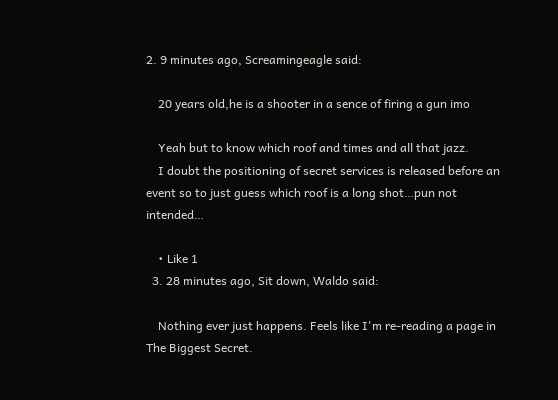2. 9 minutes ago, Screamingeagle said:

    20 years old,he is a shooter in a sence of firing a gun imo

    Yeah but to know which roof and times and all that jazz.
    I doubt the positioning of secret services is released before an event so to just guess which roof is a long shot…pun not intended…

    • Like 1
  3. 28 minutes ago, Sit down, Waldo said:

    Nothing ever just happens. Feels like I'm re-reading a page in The Biggest Secret.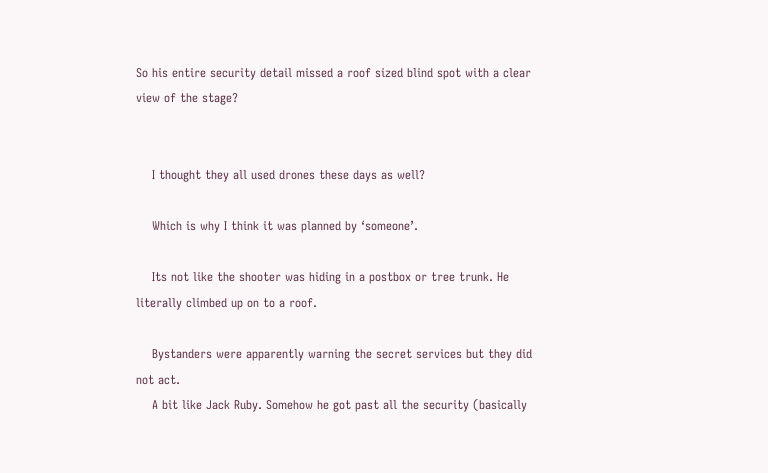So his entire security detail missed a roof sized blind spot with a clear view of the stage?


    I thought they all used drones these days as well?

    Which is why I think it was planned by ‘someone’.

    Its not like the shooter was hiding in a postbox or tree trunk. He literally climbed up on to a roof.

    Bystanders were apparently warning the secret services but they did not act.
    A bit like Jack Ruby. Somehow he got past all the security (basically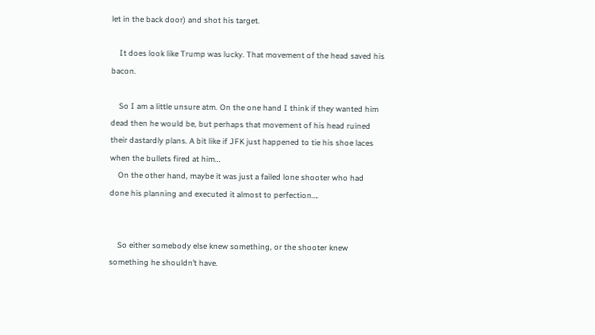let in the back door) and shot his target.

    It does look like Trump was lucky. That movement of the head saved his bacon.

    So I am a little unsure atm. On the one hand I think if they wanted him dead then he would be, but perhaps that movement of his head ruined their dastardly plans. A bit like if JFK just happened to tie his shoe laces when the bullets fired at him…
    On the other hand, maybe it was just a failed lone shooter who had done his planning and executed it almost to perfection….


    So either somebody else knew something, or the shooter knew something he shouldn’t have.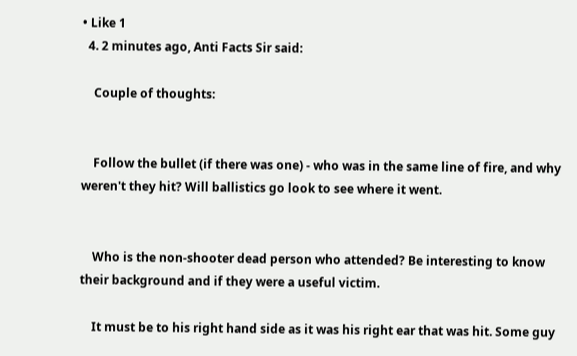• Like 1
  4. 2 minutes ago, Anti Facts Sir said:

    Couple of thoughts:


    Follow the bullet (if there was one) - who was in the same line of fire, and why weren't they hit? Will ballistics go look to see where it went.


    Who is the non-shooter dead person who attended? Be interesting to know their background and if they were a useful victim.

    It must be to his right hand side as it was his right ear that was hit. Some guy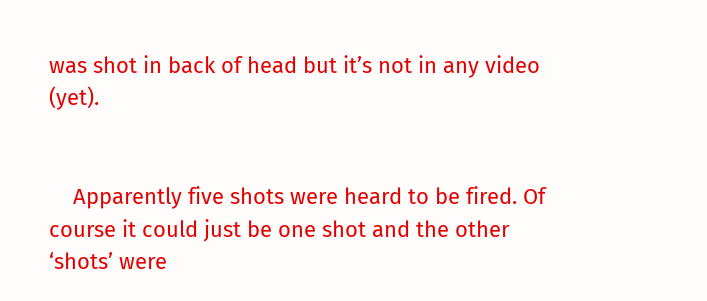was shot in back of head but it’s not in any video (yet).


    Apparently five shots were heard to be fired. Of course it could just be one shot and the other ‘shots’ were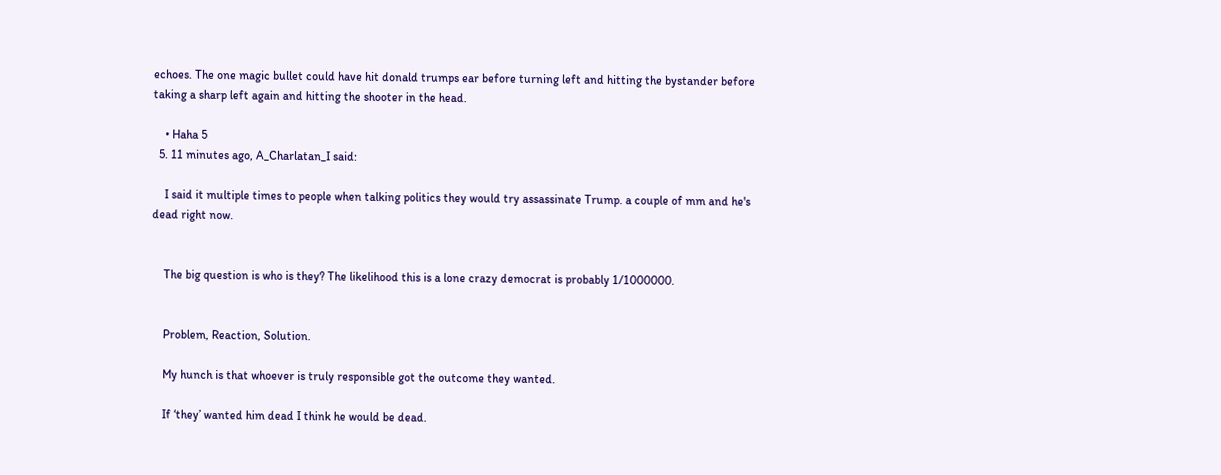echoes. The one magic bullet could have hit donald trumps ear before turning left and hitting the bystander before taking a sharp left again and hitting the shooter in the head.

    • Haha 5
  5. 11 minutes ago, A_Charlatan_I said:

    I said it multiple times to people when talking politics they would try assassinate Trump. a couple of mm and he's dead right now.


    The big question is who is they? The likelihood this is a lone crazy democrat is probably 1/1000000.


    Problem, Reaction, Solution.

    My hunch is that whoever is truly responsible got the outcome they wanted.

    If ‘they’ wanted him dead I think he would be dead.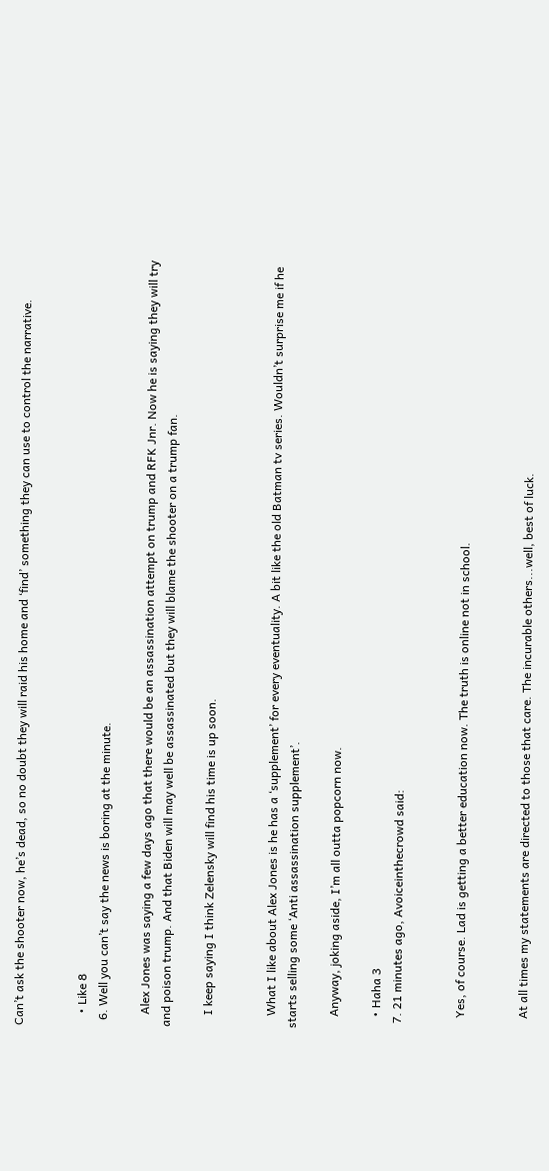Can’t ask the shooter now, he’s dead, so no doubt they will raid his home and ‘find’ something they can use to control the narrative.


    • Like 8
  6. Well you can’t say the news is boring at the minute.

    Alex Jones was saying a few days ago that there would be an assassination attempt on trump and RFK Jnr. Now he is saying they will try and poison trump. And that Biden will may well be assassinated but they will blame the shooter on a trump fan.

    I keep saying I think Zelensky will find his time is up soon.


    What I like about Alex Jones is he has a ‘supplement’ for every eventuality. A bit like the old Batman tv series. Wouldn’t surprise me if he starts selling some ‘Anti assassination supplement’.

    Anyway, joking aside, I’m all outta popcorn now.

    • Haha 3
  7. 21 minutes ago, Avoiceinthecrowd said:


    Yes, of course. Lad is getting a better education now. The truth is online not in school.


    At all times my statements are directed to those that care. The incurable others...well, best of luck.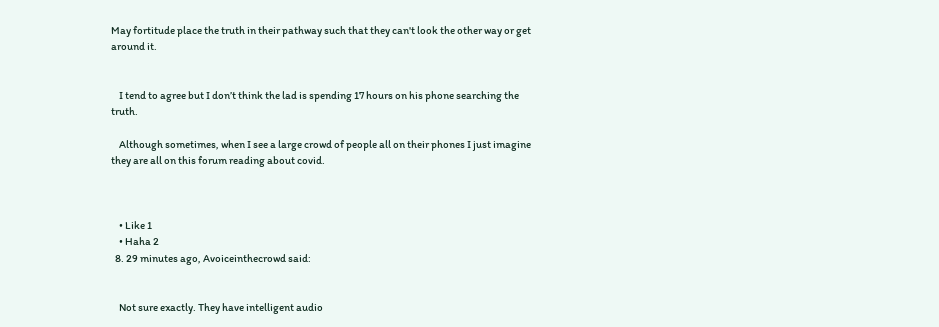May fortitude place the truth in their pathway such that they can't look the other way or get around it.


    I tend to agree but I don’t think the lad is spending 17 hours on his phone searching the truth.

    Although sometimes, when I see a large crowd of people all on their phones I just imagine they are all on this forum reading about covid.



    • Like 1
    • Haha 2
  8. 29 minutes ago, Avoiceinthecrowd said:


    Not sure exactly. They have intelligent audio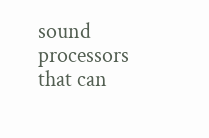sound processors that can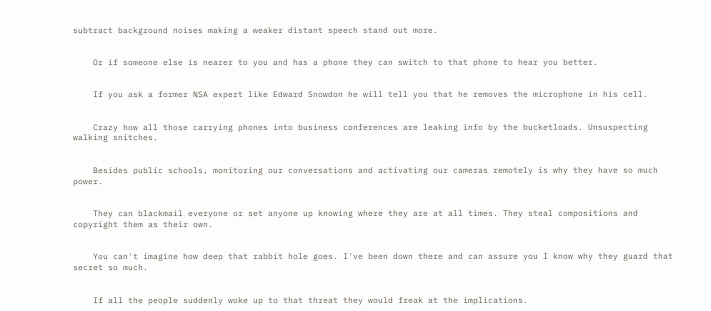subtract background noises making a weaker distant speech stand out more.


    Or if someone else is nearer to you and has a phone they can switch to that phone to hear you better.


    If you ask a former NSA expert like Edward Snowdon he will tell you that he removes the microphone in his cell.


    Crazy how all those carrying phones into business conferences are leaking info by the bucketloads. Unsuspecting walking snitches.


    Besides public schools, monitoring our conversations and activating our cameras remotely is why they have so much power.


    They can blackmail everyone or set anyone up knowing where they are at all times. They steal compositions and copyright them as their own.


    You can't imagine how deep that rabbit hole goes. I've been down there and can assure you I know why they guard that secret so much.


    If all the people suddenly woke up to that threat they would freak at the implications.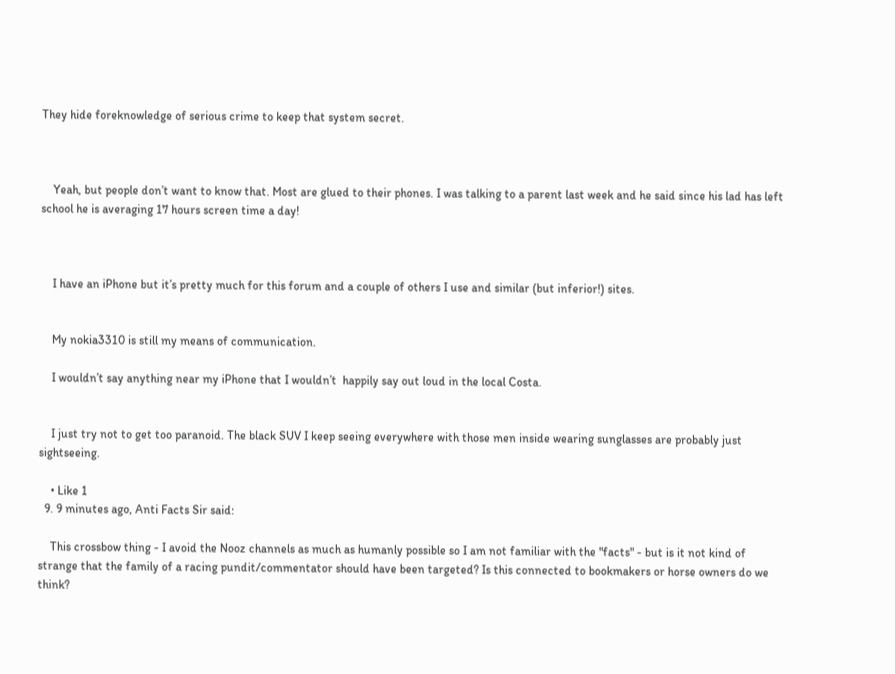They hide foreknowledge of serious crime to keep that system secret.



    Yeah, but people don’t want to know that. Most are glued to their phones. I was talking to a parent last week and he said since his lad has left school he is averaging 17 hours screen time a day!



    I have an iPhone but it’s pretty much for this forum and a couple of others I use and similar (but inferior!) sites.


    My nokia3310 is still my means of communication.

    I wouldn’t say anything near my iPhone that I wouldn’t  happily say out loud in the local Costa.


    I just try not to get too paranoid. The black SUV I keep seeing everywhere with those men inside wearing sunglasses are probably just sightseeing.

    • Like 1
  9. 9 minutes ago, Anti Facts Sir said:

    This crossbow thing - I avoid the Nooz channels as much as humanly possible so I am not familiar with the "facts" - but is it not kind of strange that the family of a racing pundit/commentator should have been targeted? Is this connected to bookmakers or horse owners do we think?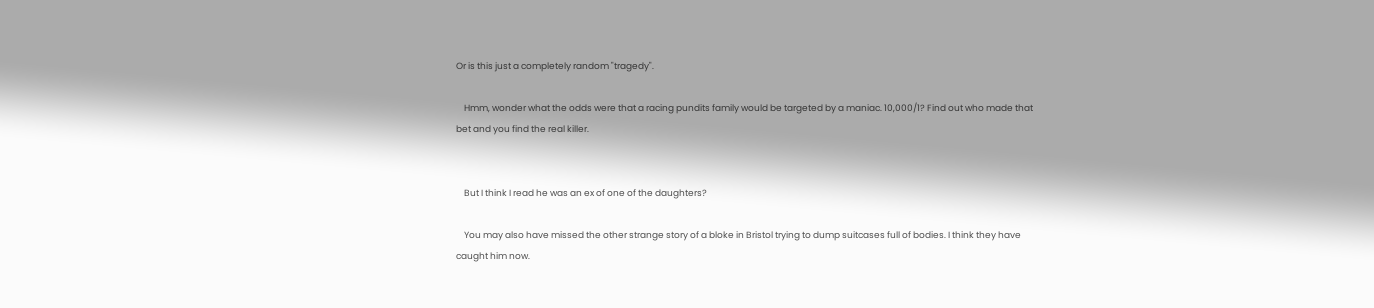Or is this just a completely random "tragedy".

    Hmm, wonder what the odds were that a racing pundits family would be targeted by a maniac. 10,000/1? Find out who made that bet and you find the real killer.


    But I think I read he was an ex of one of the daughters?

    You may also have missed the other strange story of a bloke in Bristol trying to dump suitcases full of bodies. I think they have caught him now.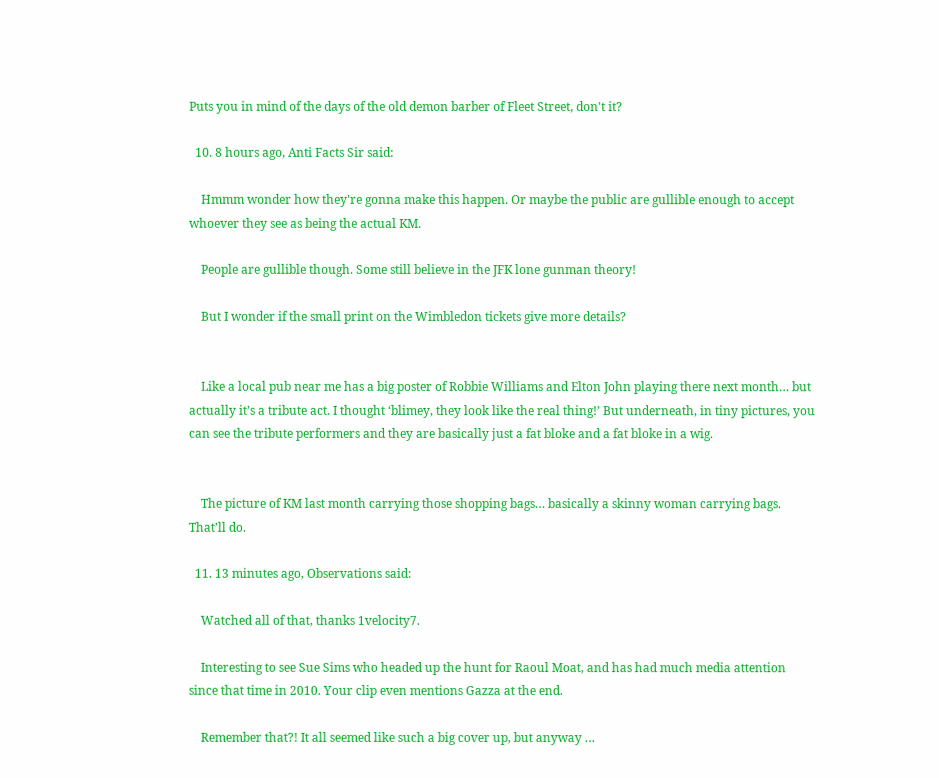Puts you in mind of the days of the old demon barber of Fleet Street, don't it?

  10. 8 hours ago, Anti Facts Sir said:

    Hmmm wonder how they're gonna make this happen. Or maybe the public are gullible enough to accept whoever they see as being the actual KM.

    People are gullible though. Some still believe in the JFK lone gunman theory!

    But I wonder if the small print on the Wimbledon tickets give more details?


    Like a local pub near me has a big poster of Robbie Williams and Elton John playing there next month… but actually it’s a tribute act. I thought ‘blimey, they look like the real thing!’ But underneath, in tiny pictures, you can see the tribute performers and they are basically just a fat bloke and a fat bloke in a wig.


    The picture of KM last month carrying those shopping bags… basically a skinny woman carrying bags. That’ll do.

  11. 13 minutes ago, Observations said:

    Watched all of that, thanks 1velocity7.

    Interesting to see Sue Sims who headed up the hunt for Raoul Moat, and has had much media attention since that time in 2010. Your clip even mentions Gazza at the end.

    Remember that?! It all seemed like such a big cover up, but anyway …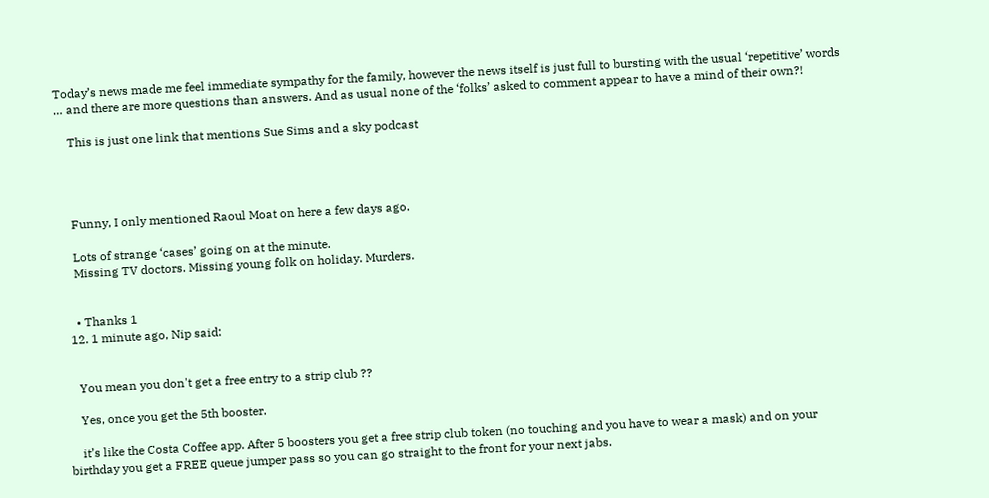Today’s news made me feel immediate sympathy for the family, however the news itself is just full to bursting with the usual ‘repetitive’ words … and there are more questions than answers. And as usual none of the ‘folks’ asked to comment appear to have a mind of their own?!

    This is just one link that mentions Sue Sims and a sky podcast




    Funny, I only mentioned Raoul Moat on here a few days ago.

    Lots of strange ‘cases’ going on at the minute.
    Missing TV doctors. Missing young folk on holiday. Murders.


    • Thanks 1
  12. 1 minute ago, Nip said:


    You mean you don't get a free entry to a strip club ??

    Yes, once you get the 5th booster.

    it’s like the Costa Coffee app. After 5 boosters you get a free strip club token (no touching and you have to wear a mask) and on your birthday you get a FREE queue jumper pass so you can go straight to the front for your next jabs.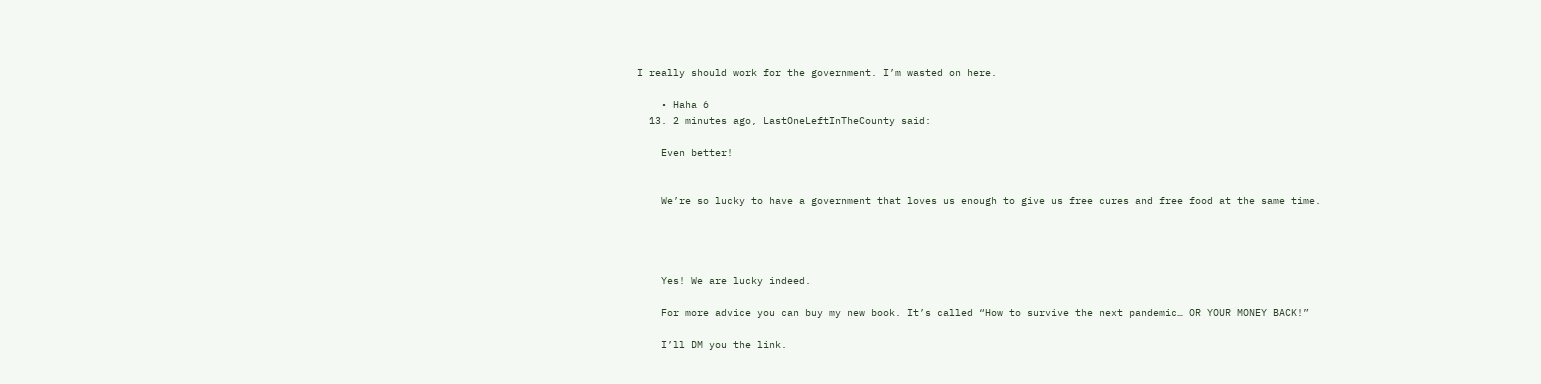I really should work for the government. I’m wasted on here.

    • Haha 6
  13. 2 minutes ago, LastOneLeftInTheCounty said:

    Even better!


    We’re so lucky to have a government that loves us enough to give us free cures and free food at the same time.




    Yes! We are lucky indeed.

    For more advice you can buy my new book. It’s called “How to survive the next pandemic… OR YOUR MONEY BACK!”

    I’ll DM you the link.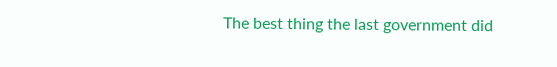The best thing the last government did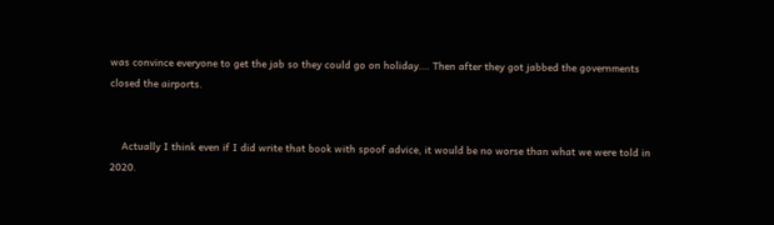was convince everyone to get the jab so they could go on holiday…. Then after they got jabbed the governments closed the airports.


    Actually I think even if I did write that book with spoof advice, it would be no worse than what we were told in 2020.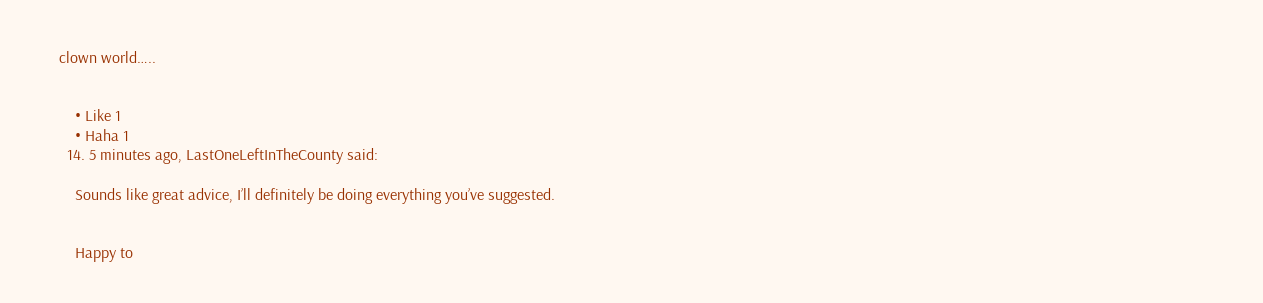clown world…..


    • Like 1
    • Haha 1
  14. 5 minutes ago, LastOneLeftInTheCounty said:

    Sounds like great advice, I’ll definitely be doing everything you’ve suggested.


    Happy to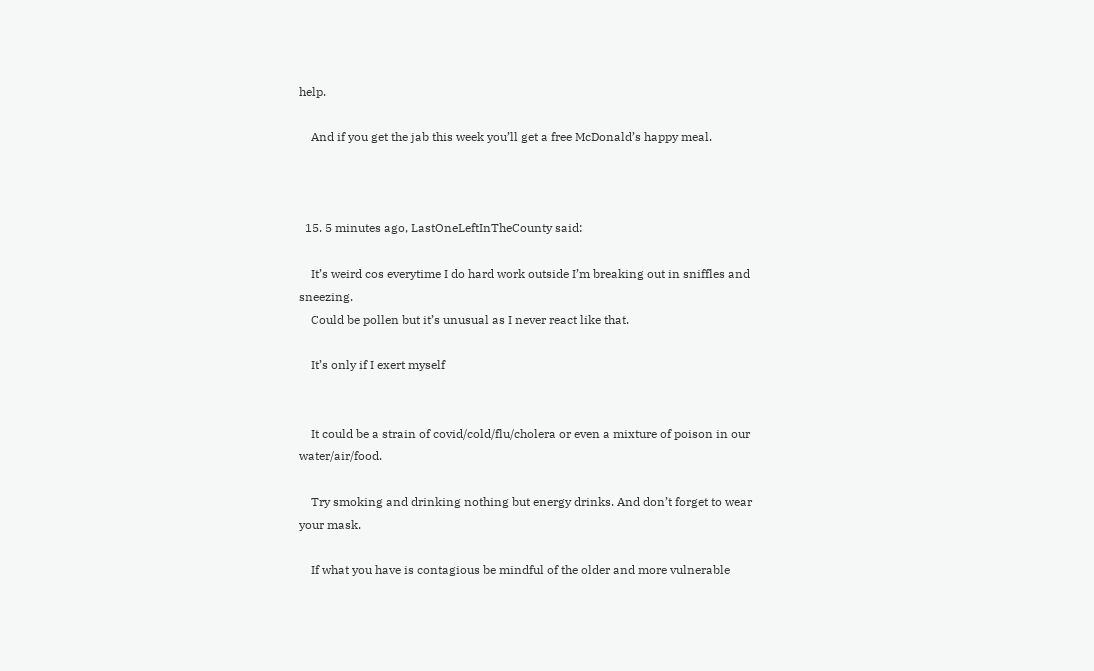help.

    And if you get the jab this week you’ll get a free McDonald’s happy meal.



  15. 5 minutes ago, LastOneLeftInTheCounty said:

    It’s weird cos everytime I do hard work outside I’m breaking out in sniffles and sneezing.
    Could be pollen but it’s unusual as I never react like that.

    It’s only if I exert myself


    It could be a strain of covid/cold/flu/cholera or even a mixture of poison in our water/air/food.

    Try smoking and drinking nothing but energy drinks. And don’t forget to wear your mask.

    If what you have is contagious be mindful of the older and more vulnerable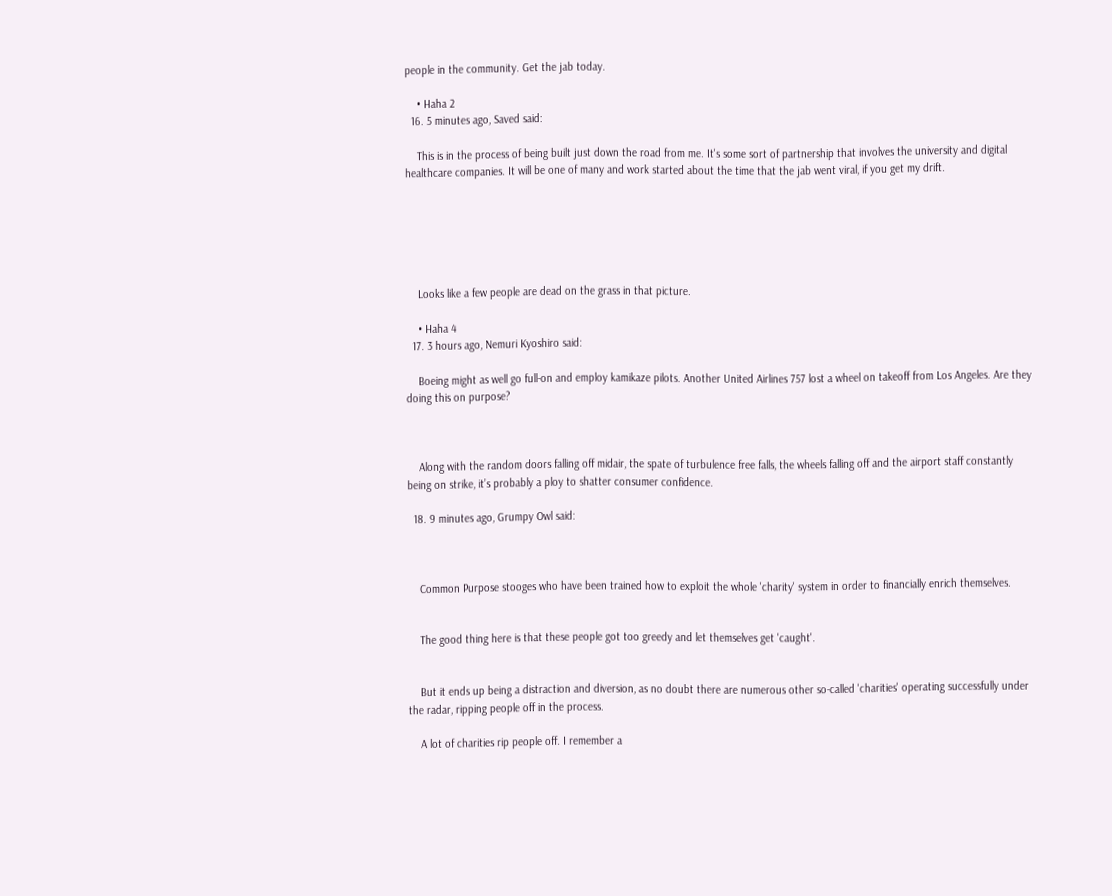people in the community. Get the jab today.

    • Haha 2
  16. 5 minutes ago, Saved said:

    This is in the process of being built just down the road from me. It's some sort of partnership that involves the university and digital healthcare companies. It will be one of many and work started about the time that the jab went viral, if you get my drift.






    Looks like a few people are dead on the grass in that picture.

    • Haha 4
  17. 3 hours ago, Nemuri Kyoshiro said:

    Boeing might as well go full-on and employ kamikaze pilots. Another United Airlines 757 lost a wheel on takeoff from Los Angeles. Are they doing this on purpose?



    Along with the random doors falling off midair, the spate of turbulence free falls, the wheels falling off and the airport staff constantly being on strike, it’s probably a ploy to shatter consumer confidence.

  18. 9 minutes ago, Grumpy Owl said:



    Common Purpose stooges who have been trained how to exploit the whole 'charity' system in order to financially enrich themselves.


    The good thing here is that these people got too greedy and let themselves get 'caught'.


    But it ends up being a distraction and diversion, as no doubt there are numerous other so-called 'charities' operating successfully under the radar, ripping people off in the process.

    A lot of charities rip people off. I remember a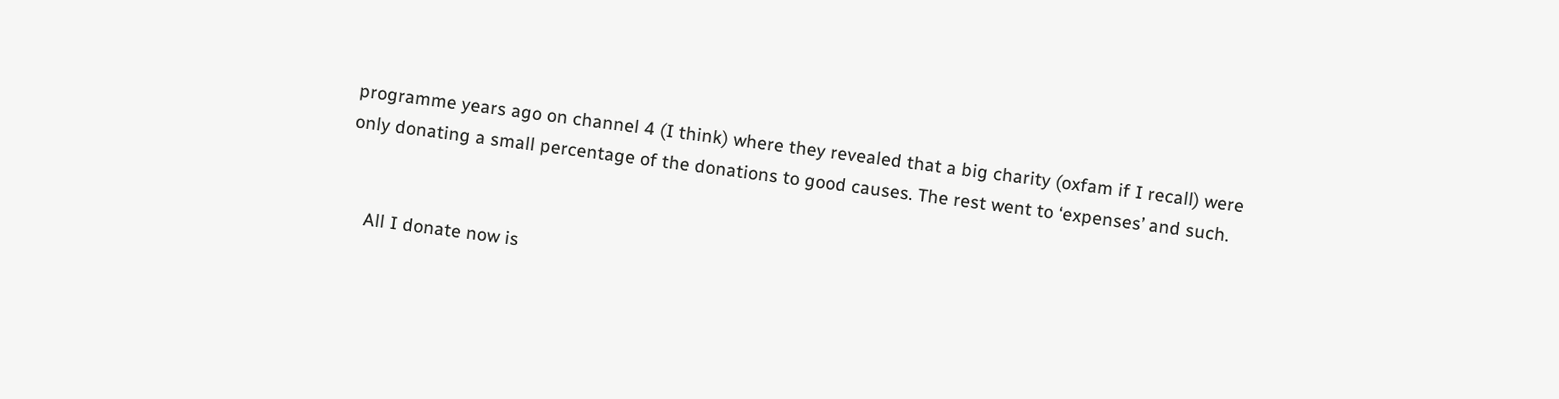programme years ago on channel 4 (I think) where they revealed that a big charity (oxfam if I recall) were only donating a small percentage of the donations to good causes. The rest went to ‘expenses’ and such.


    All I donate now is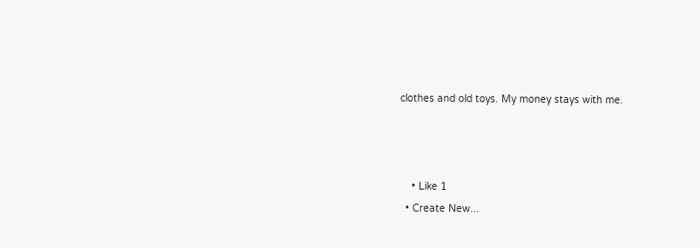clothes and old toys. My money stays with me.



    • Like 1
  • Create New...